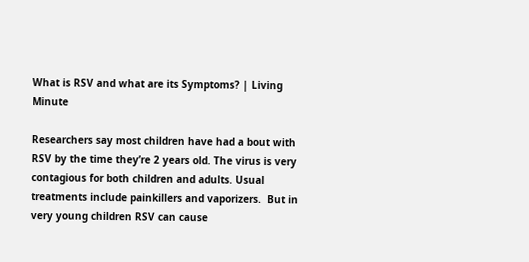What is RSV and what are its Symptoms? | Living Minute

Researchers say most children have had a bout with RSV by the time they’re 2 years old. The virus is very contagious for both children and adults. Usual treatments include painkillers and vaporizers.  But in very young children RSV can cause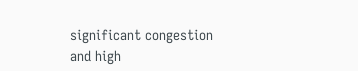significant congestion and high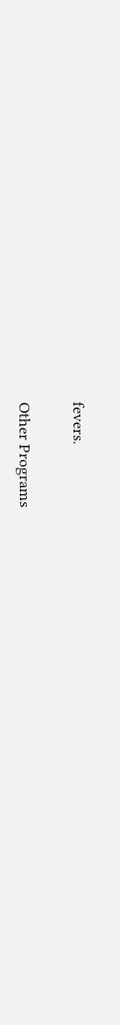fevers.

Other Programs